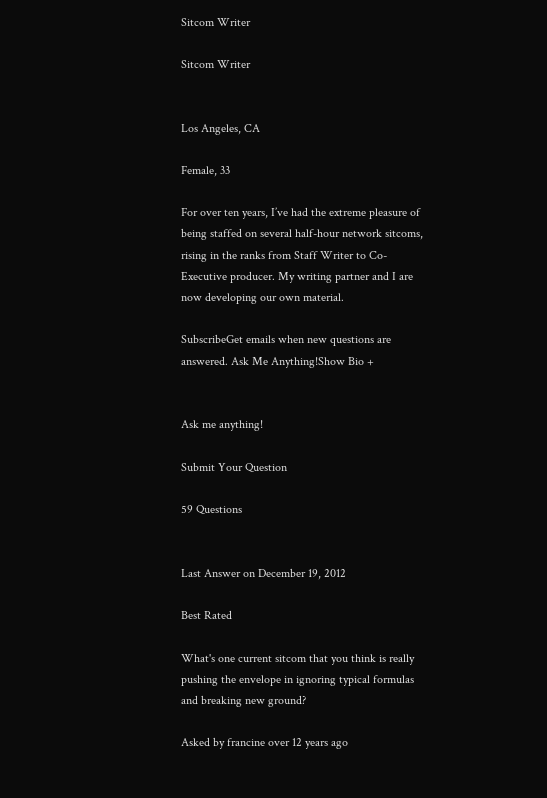Sitcom Writer

Sitcom Writer


Los Angeles, CA

Female, 33

For over ten years, I’ve had the extreme pleasure of being staffed on several half-hour network sitcoms, rising in the ranks from Staff Writer to Co-Executive producer. My writing partner and I are now developing our own material.

SubscribeGet emails when new questions are answered. Ask Me Anything!Show Bio +


Ask me anything!

Submit Your Question

59 Questions


Last Answer on December 19, 2012

Best Rated

What's one current sitcom that you think is really pushing the envelope in ignoring typical formulas and breaking new ground?

Asked by francine over 12 years ago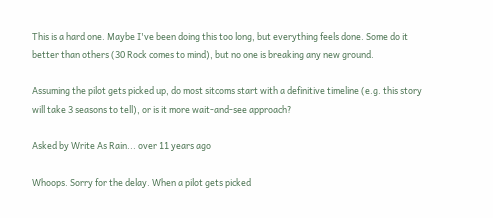This is a hard one. Maybe I've been doing this too long, but everything feels done. Some do it better than others (30 Rock comes to mind), but no one is breaking any new ground.

Assuming the pilot gets picked up, do most sitcoms start with a definitive timeline (e.g. this story will take 3 seasons to tell), or is it more wait-and-see approach?

Asked by Write As Rain... over 11 years ago

Whoops. Sorry for the delay. When a pilot gets picked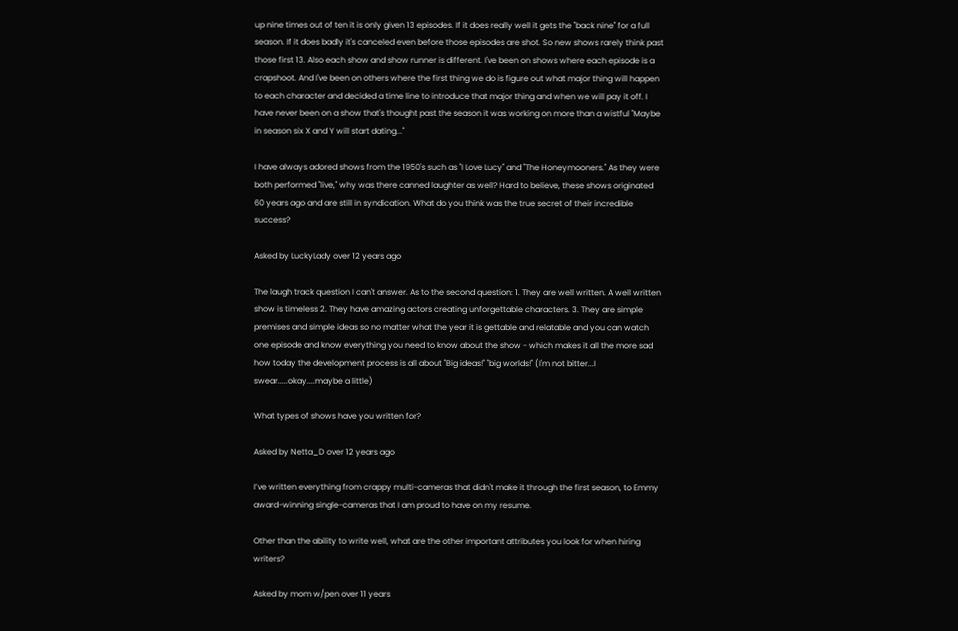up nine times out of ten it is only given 13 episodes. If it does really well it gets the "back nine" for a full season. If it does badly it's canceled even before those episodes are shot. So new shows rarely think past those first 13. Also each show and show runner is different. I've been on shows where each episode is a crapshoot. And I've been on others where the first thing we do is figure out what major thing will happen to each character and decided a time line to introduce that major thing and when we will pay it off. I have never been on a show that's thought past the season it was working on more than a wistful "Maybe in season six X and Y will start dating..."

I have always adored shows from the 1950's such as "I Love Lucy" and "The Honeymooners." As they were both performed "live," why was there canned laughter as well? Hard to believe, these shows originated 60 years ago and are still in syndication. What do you think was the true secret of their incredible success?

Asked by LuckyLady over 12 years ago

The laugh track question I can't answer. As to the second question: 1. They are well written. A well written show is timeless 2. They have amazing actors creating unforgettable characters. 3. They are simple premises and simple ideas so no matter what the year it is gettable and relatable and you can watch one episode and know everything you need to know about the show - which makes it all the more sad how today the development process is all about "Big ideas!" "big worlds!" (I'm not bitter...I swear.....okay....maybe a little)

What types of shows have you written for?

Asked by Netta_D over 12 years ago

I’ve written everything from crappy multi-cameras that didn't make it through the first season, to Emmy award-winning single-cameras that I am proud to have on my resume.

Other than the ability to write well, what are the other important attributes you look for when hiring writers?

Asked by mom w/pen over 11 years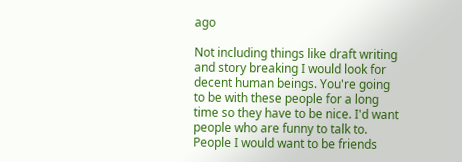ago

Not including things like draft writing and story breaking I would look for decent human beings. You're going to be with these people for a long time so they have to be nice. I'd want people who are funny to talk to. People I would want to be friends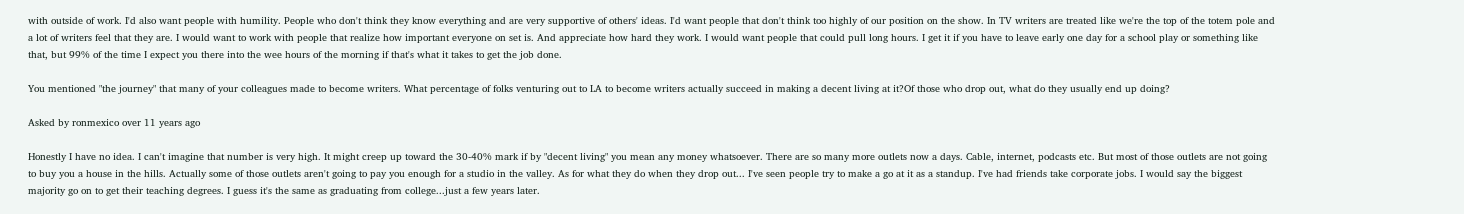with outside of work. I'd also want people with humility. People who don't think they know everything and are very supportive of others' ideas. I'd want people that don't think too highly of our position on the show. In TV writers are treated like we're the top of the totem pole and a lot of writers feel that they are. I would want to work with people that realize how important everyone on set is. And appreciate how hard they work. I would want people that could pull long hours. I get it if you have to leave early one day for a school play or something like that, but 99% of the time I expect you there into the wee hours of the morning if that's what it takes to get the job done.

You mentioned "the journey" that many of your colleagues made to become writers. What percentage of folks venturing out to LA to become writers actually succeed in making a decent living at it?Of those who drop out, what do they usually end up doing?

Asked by ronmexico over 11 years ago

Honestly I have no idea. I can't imagine that number is very high. It might creep up toward the 30-40% mark if by "decent living" you mean any money whatsoever. There are so many more outlets now a days. Cable, internet, podcasts etc. But most of those outlets are not going to buy you a house in the hills. Actually some of those outlets aren't going to pay you enough for a studio in the valley. As for what they do when they drop out... I've seen people try to make a go at it as a standup. I've had friends take corporate jobs. I would say the biggest majority go on to get their teaching degrees. I guess it's the same as graduating from college...just a few years later.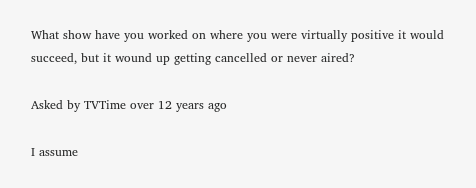What show have you worked on where you were virtually positive it would succeed, but it wound up getting cancelled or never aired?

Asked by TVTime over 12 years ago

I assume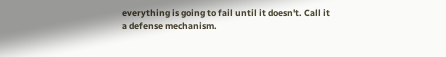everything is going to fail until it doesn't. Call it a defense mechanism.